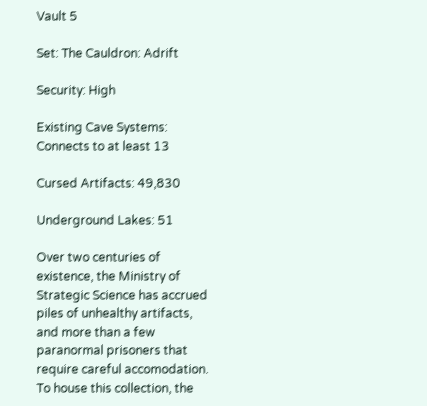Vault 5

Set: The Cauldron: Adrift

Security: High

Existing Cave Systems: Connects to at least 13

Cursed Artifacts: 49,830

Underground Lakes: 51

Over two centuries of existence, the Ministry of Strategic Science has accrued piles of unhealthy artifacts, and more than a few paranormal prisoners that require careful accomodation. To house this collection, the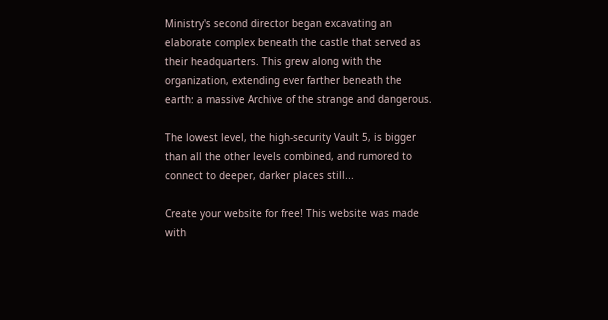Ministry's second director began excavating an elaborate complex beneath the castle that served as their headquarters. This grew along with the organization, extending ever farther beneath the earth: a massive Archive of the strange and dangerous.

The lowest level, the high-security Vault 5, is bigger than all the other levels combined, and rumored to connect to deeper, darker places still...

Create your website for free! This website was made with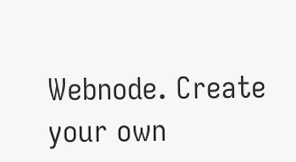Webnode. Create your own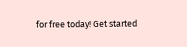for free today! Get started